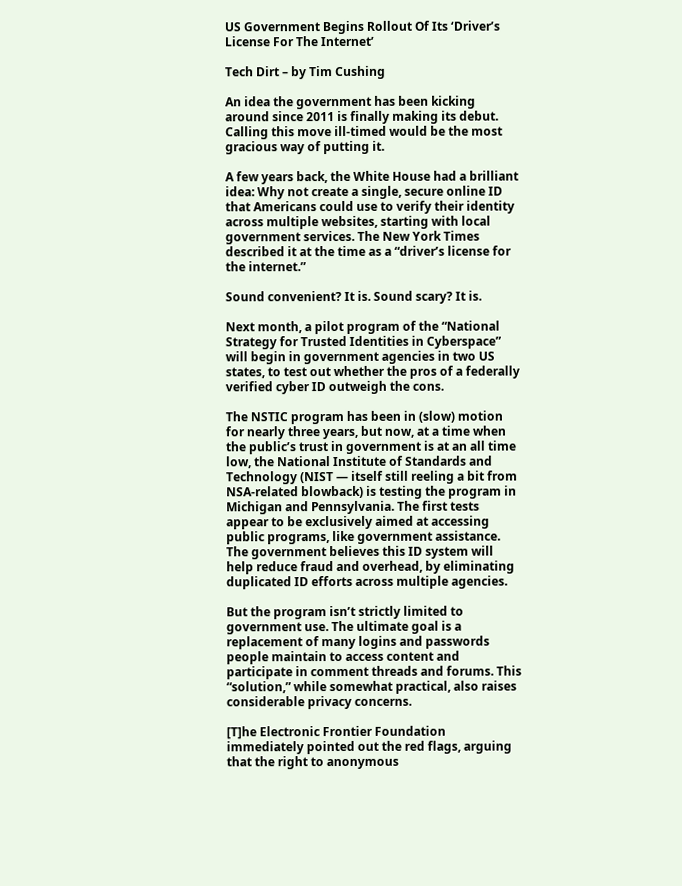US Government Begins Rollout Of Its ‘Driver’s License For The Internet’

Tech Dirt – by Tim Cushing

An idea the government has been kicking around since 2011 is finally making its debut. Calling this move ill-timed would be the most gracious way of putting it.

A few years back, the White House had a brilliant idea: Why not create a single, secure online ID that Americans could use to verify their identity across multiple websites, starting with local government services. The New York Times described it at the time as a “driver’s license for the internet.”

Sound convenient? It is. Sound scary? It is.

Next month, a pilot program of the “National Strategy for Trusted Identities in Cyberspace” will begin in government agencies in two US states, to test out whether the pros of a federally verified cyber ID outweigh the cons.

The NSTIC program has been in (slow) motion for nearly three years, but now, at a time when the public’s trust in government is at an all time low, the National Institute of Standards and Technology (NIST — itself still reeling a bit from NSA-related blowback) is testing the program in Michigan and Pennsylvania. The first tests appear to be exclusively aimed at accessing public programs, like government assistance. The government believes this ID system will help reduce fraud and overhead, by eliminating duplicated ID efforts across multiple agencies.

But the program isn’t strictly limited to government use. The ultimate goal is a replacement of many logins and passwords people maintain to access content and participate in comment threads and forums. This “solution,” while somewhat practical, also raises considerable privacy concerns.

[T]he Electronic Frontier Foundation immediately pointed out the red flags, arguing that the right to anonymous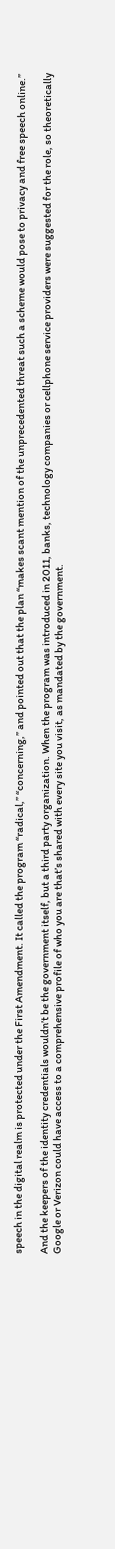speech in the digital realm is protected under the First Amendment. It called the program “radical,” “concerning,” and pointed out that the plan “makes scant mention of the unprecedented threat such a scheme would pose to privacy and free speech online.”

And the keepers of the identity credentials wouldn’t be the government itself, but a third party organization. When the program was introduced in 2011, banks, technology companies or cellphone service providers were suggested for the role, so theoretically Google or Verizon could have access to a comprehensive profile of who you are that’s shared with every site you visit, as mandated by the government.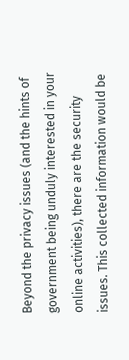Beyond the privacy issues (and the hints of government being unduly interested in your online activities), there are the security issues. This collected information would be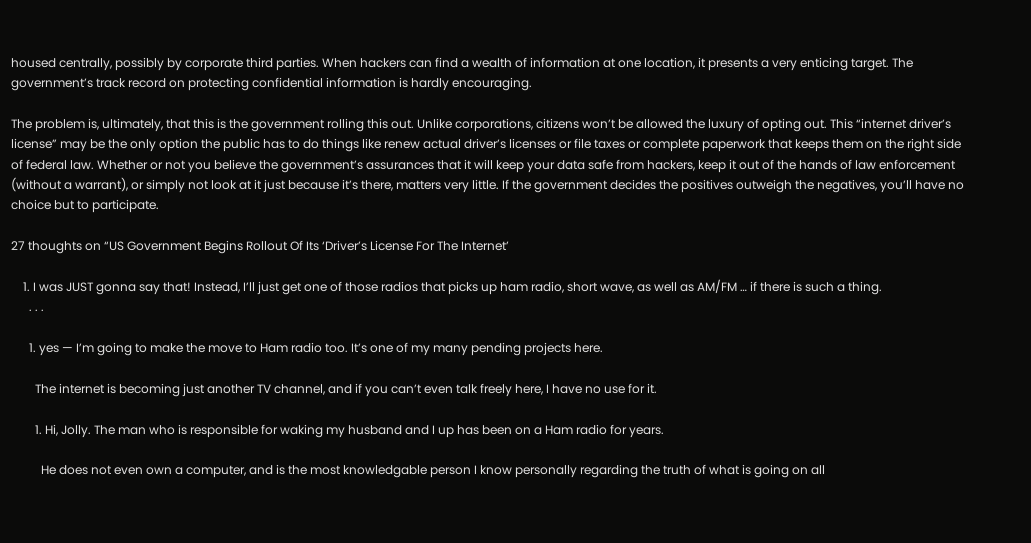housed centrally, possibly by corporate third parties. When hackers can find a wealth of information at one location, it presents a very enticing target. The government’s track record on protecting confidential information is hardly encouraging.

The problem is, ultimately, that this is the government rolling this out. Unlike corporations, citizens won’t be allowed the luxury of opting out. This “internet driver’s license” may be the only option the public has to do things like renew actual driver’s licenses or file taxes or complete paperwork that keeps them on the right side of federal law. Whether or not you believe the government’s assurances that it will keep your data safe from hackers, keep it out of the hands of law enforcement (without a warrant), or simply not look at it just because it’s there, matters very little. If the government decides the positives outweigh the negatives, you’ll have no choice but to participate.

27 thoughts on “US Government Begins Rollout Of Its ‘Driver’s License For The Internet’

    1. I was JUST gonna say that! Instead, I’ll just get one of those radios that picks up ham radio, short wave, as well as AM/FM … if there is such a thing.
      . . .

      1. yes — I’m going to make the move to Ham radio too. It’s one of my many pending projects here.

        The internet is becoming just another TV channel, and if you can’t even talk freely here, I have no use for it.

        1. Hi, Jolly. The man who is responsible for waking my husband and I up has been on a Ham radio for years.

          He does not even own a computer, and is the most knowledgable person I know personally regarding the truth of what is going on all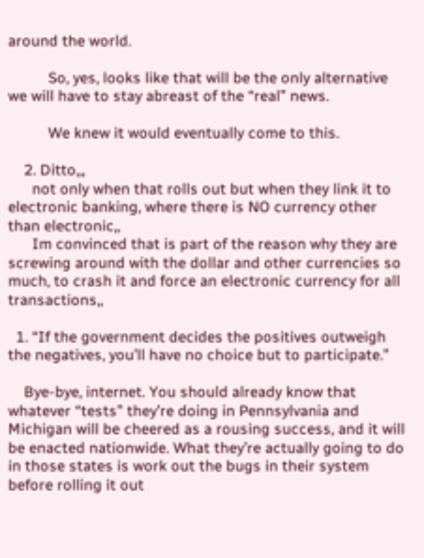around the world.

          So, yes, looks like that will be the only alternative we will have to stay abreast of the “real” news.

          We knew it would eventually come to this.

    2. Ditto,,,
      not only when that rolls out but when they link it to electronic banking, where there is NO currency other than electronic,,
      Im convinced that is part of the reason why they are screwing around with the dollar and other currencies so much, to crash it and force an electronic currency for all transactions,,

  1. “If the government decides the positives outweigh the negatives, you’ll have no choice but to participate.”

    Bye-bye, internet. You should already know that whatever “tests” they’re doing in Pennsylvania and Michigan will be cheered as a rousing success, and it will be enacted nationwide. What they’re actually going to do in those states is work out the bugs in their system before rolling it out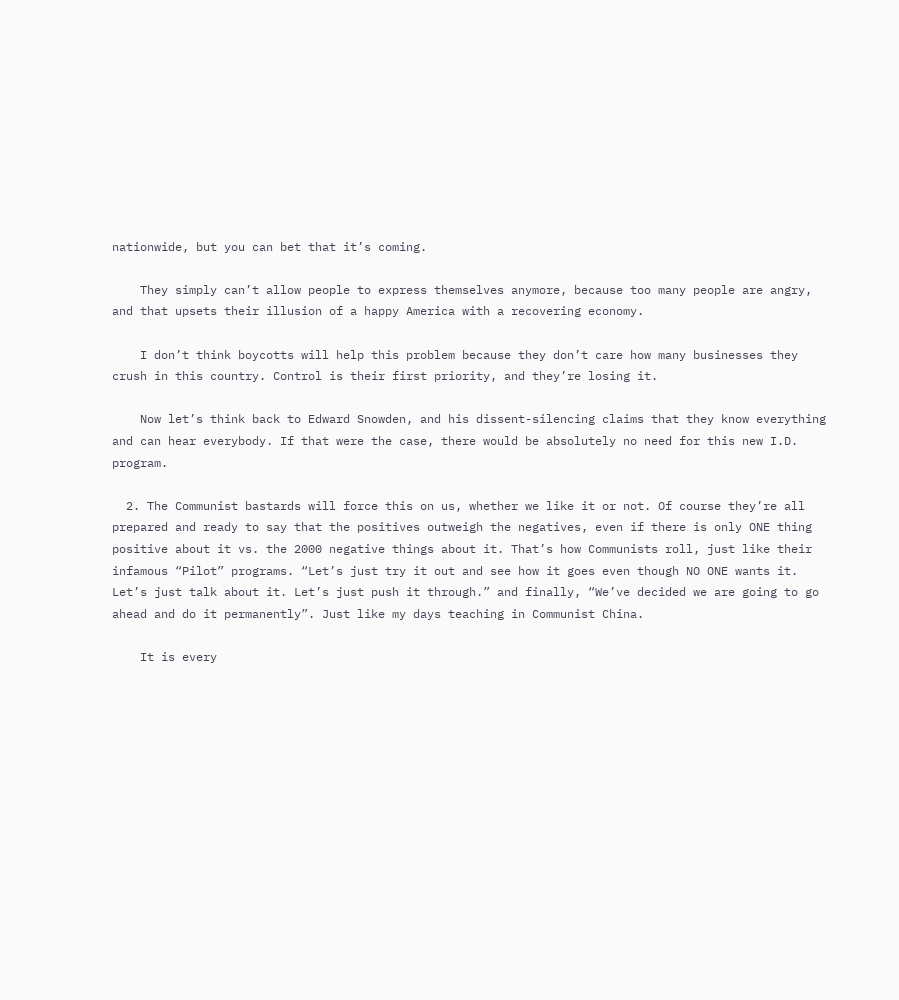nationwide, but you can bet that it’s coming.

    They simply can’t allow people to express themselves anymore, because too many people are angry, and that upsets their illusion of a happy America with a recovering economy.

    I don’t think boycotts will help this problem because they don’t care how many businesses they crush in this country. Control is their first priority, and they’re losing it.

    Now let’s think back to Edward Snowden, and his dissent-silencing claims that they know everything and can hear everybody. If that were the case, there would be absolutely no need for this new I.D. program.

  2. The Communist bastards will force this on us, whether we like it or not. Of course they’re all prepared and ready to say that the positives outweigh the negatives, even if there is only ONE thing positive about it vs. the 2000 negative things about it. That’s how Communists roll, just like their infamous “Pilot” programs. “Let’s just try it out and see how it goes even though NO ONE wants it. Let’s just talk about it. Let’s just push it through.” and finally, “We’ve decided we are going to go ahead and do it permanently”. Just like my days teaching in Communist China.

    It is every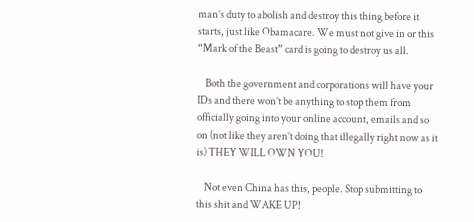man’s duty to abolish and destroy this thing before it starts, just like Obamacare. We must not give in or this “Mark of the Beast” card is going to destroy us all.

    Both the government and corporations will have your IDs and there won’t be anything to stop them from officially going into your online account, emails and so on (not like they aren’t doing that illegally right now as it is) THEY WILL OWN YOU!

    Not even China has this, people. Stop submitting to this shit and WAKE UP!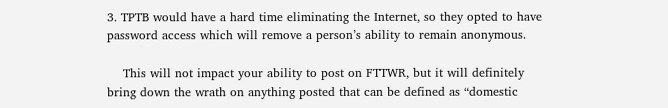3. TPTB would have a hard time eliminating the Internet, so they opted to have password access which will remove a person’s ability to remain anonymous.

    This will not impact your ability to post on FTTWR, but it will definitely bring down the wrath on anything posted that can be defined as “domestic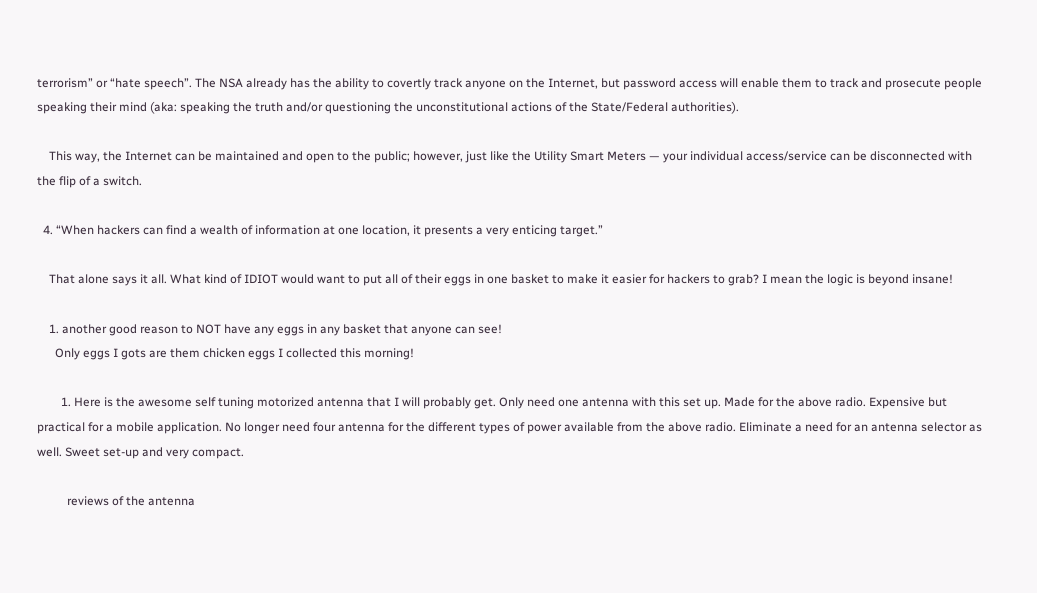terrorism” or “hate speech”. The NSA already has the ability to covertly track anyone on the Internet, but password access will enable them to track and prosecute people speaking their mind (aka: speaking the truth and/or questioning the unconstitutional actions of the State/Federal authorities).

    This way, the Internet can be maintained and open to the public; however, just like the Utility Smart Meters — your individual access/service can be disconnected with the flip of a switch.

  4. “When hackers can find a wealth of information at one location, it presents a very enticing target.”

    That alone says it all. What kind of IDIOT would want to put all of their eggs in one basket to make it easier for hackers to grab? I mean the logic is beyond insane!

    1. another good reason to NOT have any eggs in any basket that anyone can see!
      Only eggs I gots are them chicken eggs I collected this morning!

        1. Here is the awesome self tuning motorized antenna that I will probably get. Only need one antenna with this set up. Made for the above radio. Expensive but practical for a mobile application. No longer need four antenna for the different types of power available from the above radio. Eliminate a need for an antenna selector as well. Sweet set-up and very compact.

          reviews of the antenna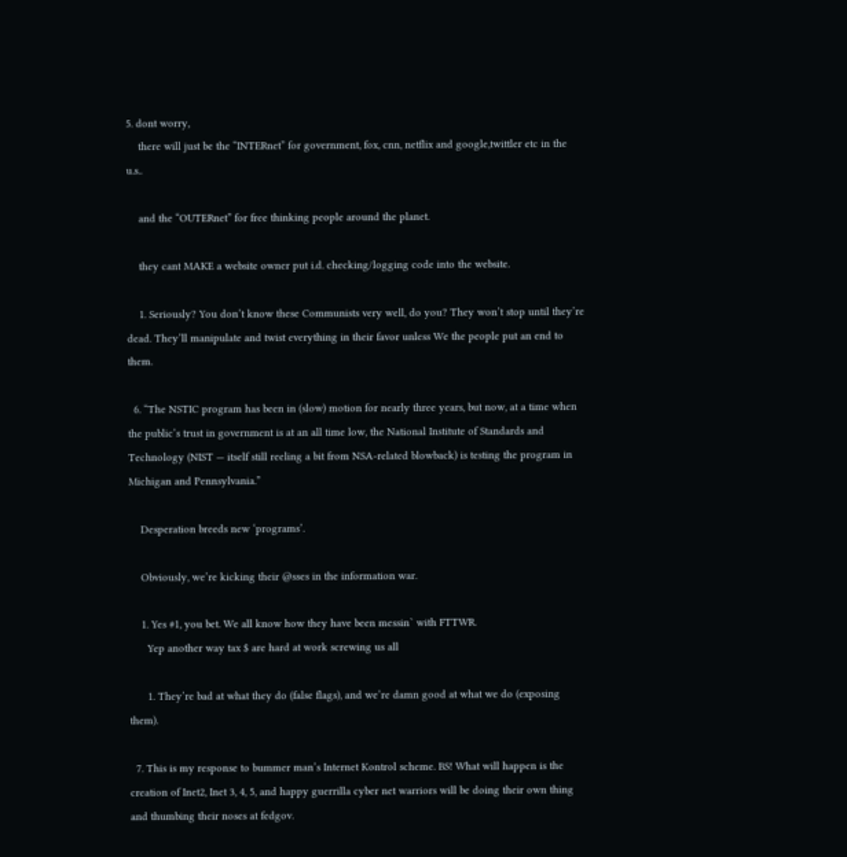5. dont worry,
    there will just be the “INTERnet” for government, fox, cnn, netflix and google,twittler etc in the u.s..

    and the “OUTERnet” for free thinking people around the planet.

    they cant MAKE a website owner put i.d. checking/logging code into the website.

    1. Seriously? You don’t know these Communists very well, do you? They won’t stop until they’re dead. They’ll manipulate and twist everything in their favor unless We the people put an end to them.

  6. “The NSTIC program has been in (slow) motion for nearly three years, but now, at a time when the public’s trust in government is at an all time low, the National Institute of Standards and Technology (NIST — itself still reeling a bit from NSA-related blowback) is testing the program in Michigan and Pennsylvania.”

    Desperation breeds new ‘programs’.

    Obviously, we’re kicking their @sses in the information war.

    1. Yes #1, you bet. We all know how they have been messin` with FTTWR.
      Yep another way tax $ are hard at work screwing us all

      1. They’re bad at what they do (false flags), and we’re damn good at what we do (exposing them).

  7. This is my response to bummer man’s Internet Kontrol scheme. BS! What will happen is the creation of Inet2, Inet 3, 4, 5, and happy guerrilla cyber net warriors will be doing their own thing and thumbing their noses at fedgov.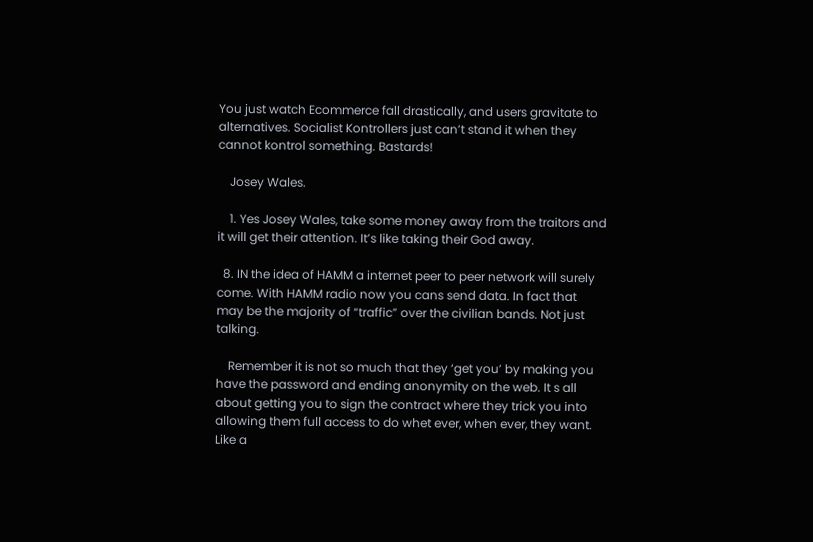You just watch Ecommerce fall drastically, and users gravitate to alternatives. Socialist Kontrollers just can’t stand it when they cannot kontrol something. Bastards!

    Josey Wales.

    1. Yes Josey Wales, take some money away from the traitors and it will get their attention. It’s like taking their God away.

  8. IN the idea of HAMM a internet peer to peer network will surely come. With HAMM radio now you cans send data. In fact that may be the majority of “traffic” over the civilian bands. Not just talking.

    Remember it is not so much that they ‘get you’ by making you have the password and ending anonymity on the web. It s all about getting you to sign the contract where they trick you into allowing them full access to do whet ever, when ever, they want. Like a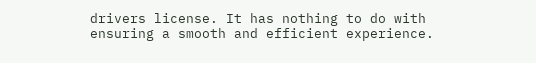drivers license. It has nothing to do with ensuring a smooth and efficient experience.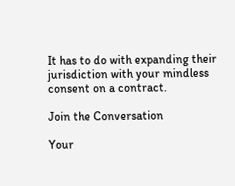It has to do with expanding their jurisdiction with your mindless consent on a contract.

Join the Conversation

Your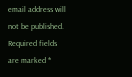email address will not be published. Required fields are marked *